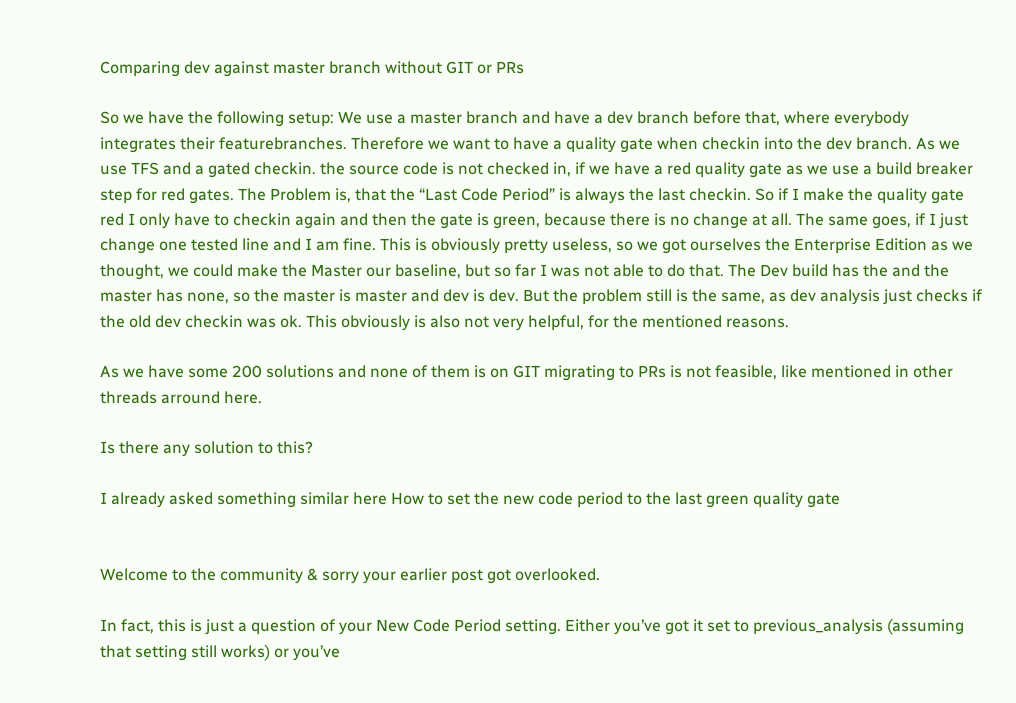Comparing dev against master branch without GIT or PRs

So we have the following setup: We use a master branch and have a dev branch before that, where everybody integrates their featurebranches. Therefore we want to have a quality gate when checkin into the dev branch. As we use TFS and a gated checkin. the source code is not checked in, if we have a red quality gate as we use a build breaker step for red gates. The Problem is, that the “Last Code Period” is always the last checkin. So if I make the quality gate red I only have to checkin again and then the gate is green, because there is no change at all. The same goes, if I just change one tested line and I am fine. This is obviously pretty useless, so we got ourselves the Enterprise Edition as we thought, we could make the Master our baseline, but so far I was not able to do that. The Dev build has the and the master has none, so the master is master and dev is dev. But the problem still is the same, as dev analysis just checks if the old dev checkin was ok. This obviously is also not very helpful, for the mentioned reasons.

As we have some 200 solutions and none of them is on GIT migrating to PRs is not feasible, like mentioned in other threads arround here.

Is there any solution to this?

I already asked something similar here How to set the new code period to the last green quality gate


Welcome to the community & sorry your earlier post got overlooked.

In fact, this is just a question of your New Code Period setting. Either you’ve got it set to previous_analysis (assuming that setting still works) or you’ve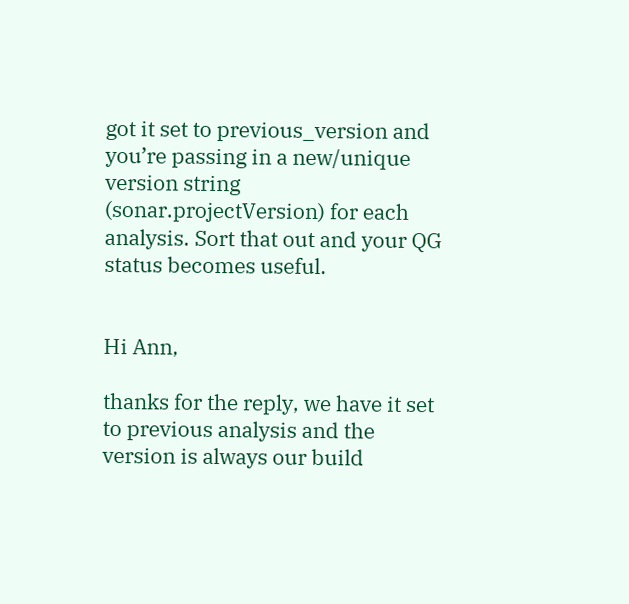got it set to previous_version and you’re passing in a new/unique version string (sonar.projectVersion) for each analysis. Sort that out and your QG status becomes useful.


Hi Ann,

thanks for the reply, we have it set to previous analysis and the version is always our build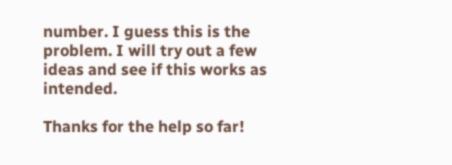number. I guess this is the problem. I will try out a few ideas and see if this works as intended.

Thanks for the help so far!